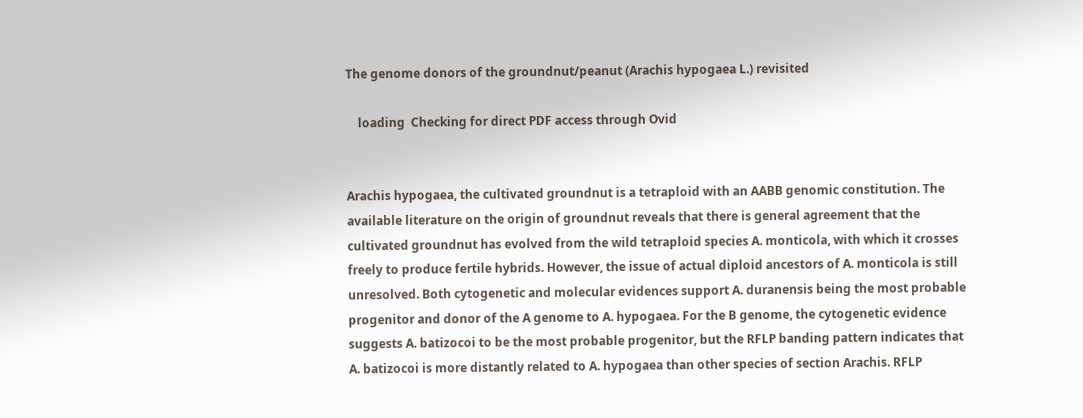The genome donors of the groundnut/peanut (Arachis hypogaea L.) revisited

    loading  Checking for direct PDF access through Ovid


Arachis hypogaea, the cultivated groundnut is a tetraploid with an AABB genomic constitution. The available literature on the origin of groundnut reveals that there is general agreement that the cultivated groundnut has evolved from the wild tetraploid species A. monticola, with which it crosses freely to produce fertile hybrids. However, the issue of actual diploid ancestors of A. monticola is still unresolved. Both cytogenetic and molecular evidences support A. duranensis being the most probable progenitor and donor of the A genome to A. hypogaea. For the B genome, the cytogenetic evidence suggests A. batizocoi to be the most probable progenitor, but the RFLP banding pattern indicates that A. batizocoi is more distantly related to A. hypogaea than other species of section Arachis. RFLP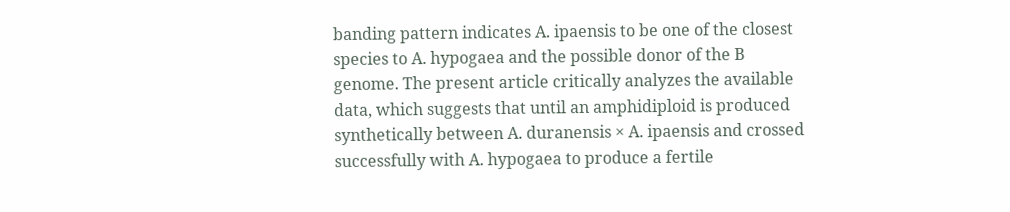banding pattern indicates A. ipaensis to be one of the closest species to A. hypogaea and the possible donor of the B genome. The present article critically analyzes the available data, which suggests that until an amphidiploid is produced synthetically between A. duranensis × A. ipaensis and crossed successfully with A. hypogaea to produce a fertile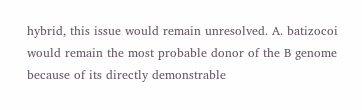hybrid, this issue would remain unresolved. A. batizocoi would remain the most probable donor of the B genome because of its directly demonstrable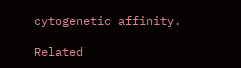cytogenetic affinity.

Related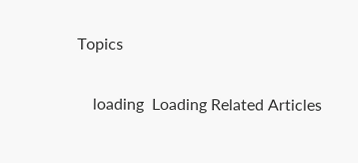Topics

    loading  Loading Related Articles